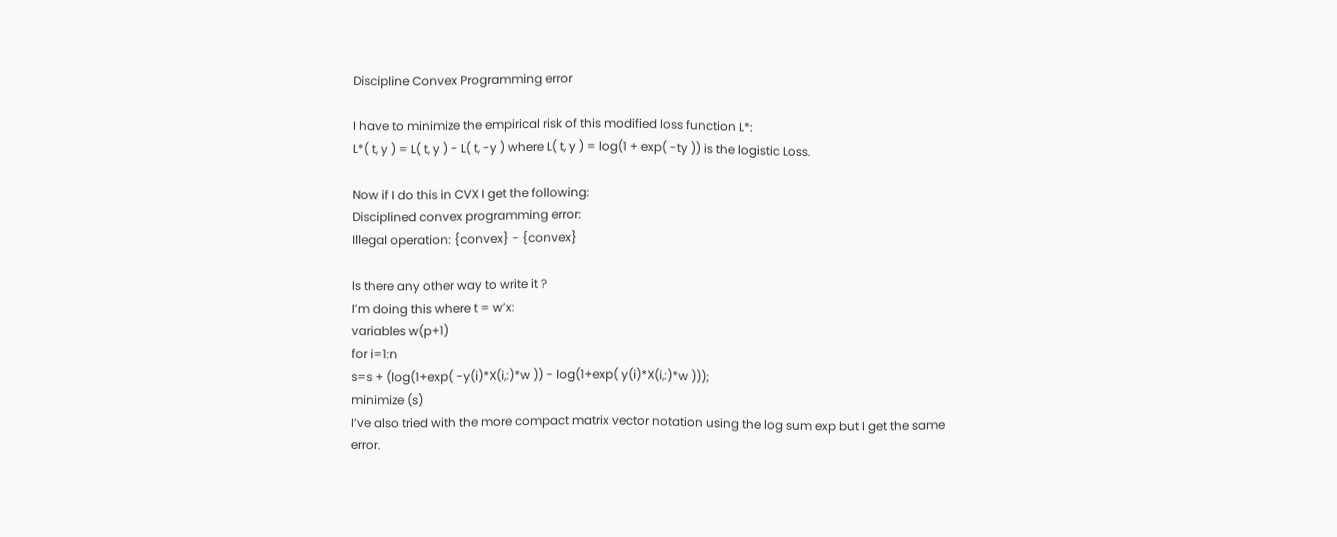Discipline Convex Programming error

I have to minimize the empirical risk of this modified loss function L*:
L*( t, y ) = L( t, y ) - L( t, -y ) where L( t, y ) = log(1 + exp( -ty )) is the logistic Loss.

Now if I do this in CVX I get the following:
Disciplined convex programming error:
Illegal operation: {convex} - {convex}

Is there any other way to write it ?
I’m doing this where t = w’x:
variables w(p+1)
for i=1:n
s=s + (log(1+exp( -y(i)*X(i,:)*w )) - log(1+exp( y(i)*X(i,:)*w )));
minimize (s)
I’ve also tried with the more compact matrix vector notation using the log sum exp but I get the same error.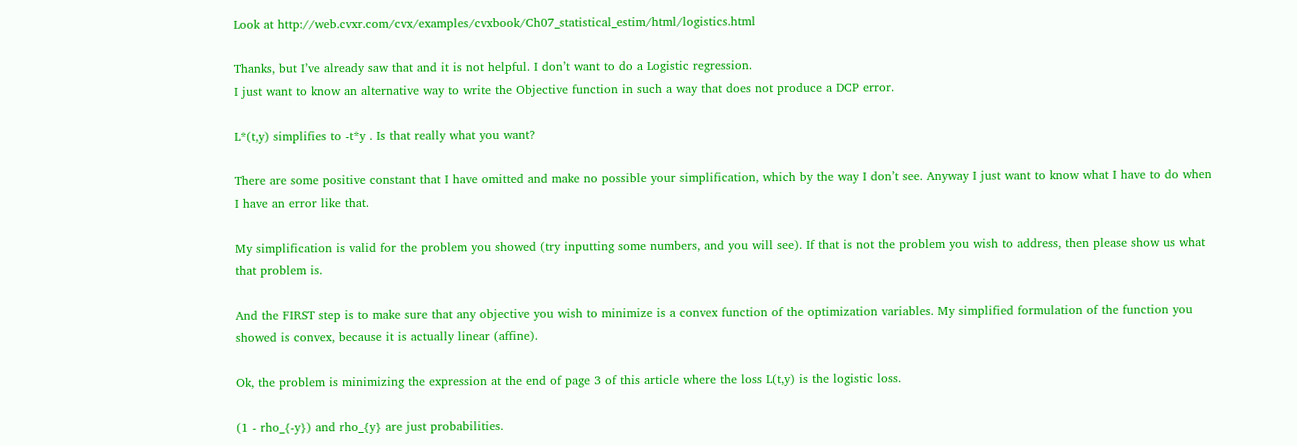Look at http://web.cvxr.com/cvx/examples/cvxbook/Ch07_statistical_estim/html/logistics.html

Thanks, but I’ve already saw that and it is not helpful. I don’t want to do a Logistic regression.
I just want to know an alternative way to write the Objective function in such a way that does not produce a DCP error.

L*(t,y) simplifies to -t*y . Is that really what you want?

There are some positive constant that I have omitted and make no possible your simplification, which by the way I don’t see. Anyway I just want to know what I have to do when I have an error like that.

My simplification is valid for the problem you showed (try inputting some numbers, and you will see). If that is not the problem you wish to address, then please show us what that problem is.

And the FIRST step is to make sure that any objective you wish to minimize is a convex function of the optimization variables. My simplified formulation of the function you showed is convex, because it is actually linear (affine).

Ok, the problem is minimizing the expression at the end of page 3 of this article where the loss L(t,y) is the logistic loss.

(1 - rho_{-y}) and rho_{y} are just probabilities.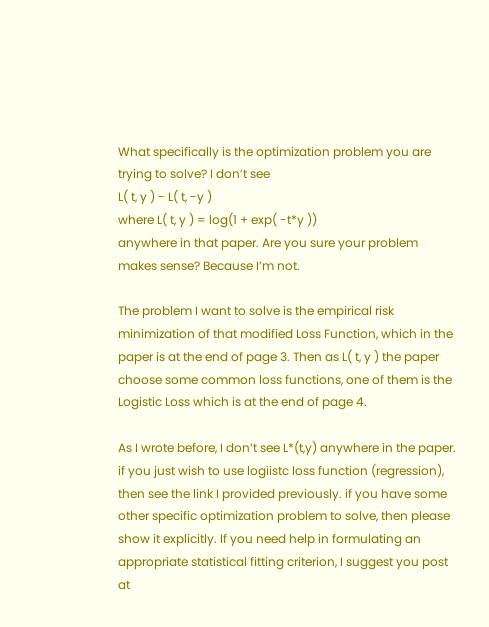What specifically is the optimization problem you are trying to solve? I don’t see
L( t, y ) - L( t, -y )
where L( t, y ) = log(1 + exp( -t*y ))
anywhere in that paper. Are you sure your problem makes sense? Because I’m not.

The problem I want to solve is the empirical risk minimization of that modified Loss Function, which in the paper is at the end of page 3. Then as L( t, y ) the paper choose some common loss functions, one of them is the Logistic Loss which is at the end of page 4.

As I wrote before, I don’t see L*(t,y) anywhere in the paper. if you just wish to use logiistc loss function (regression), then see the link I provided previously. if you have some other specific optimization problem to solve, then please show it explicitly. If you need help in formulating an appropriate statistical fitting criterion, I suggest you post at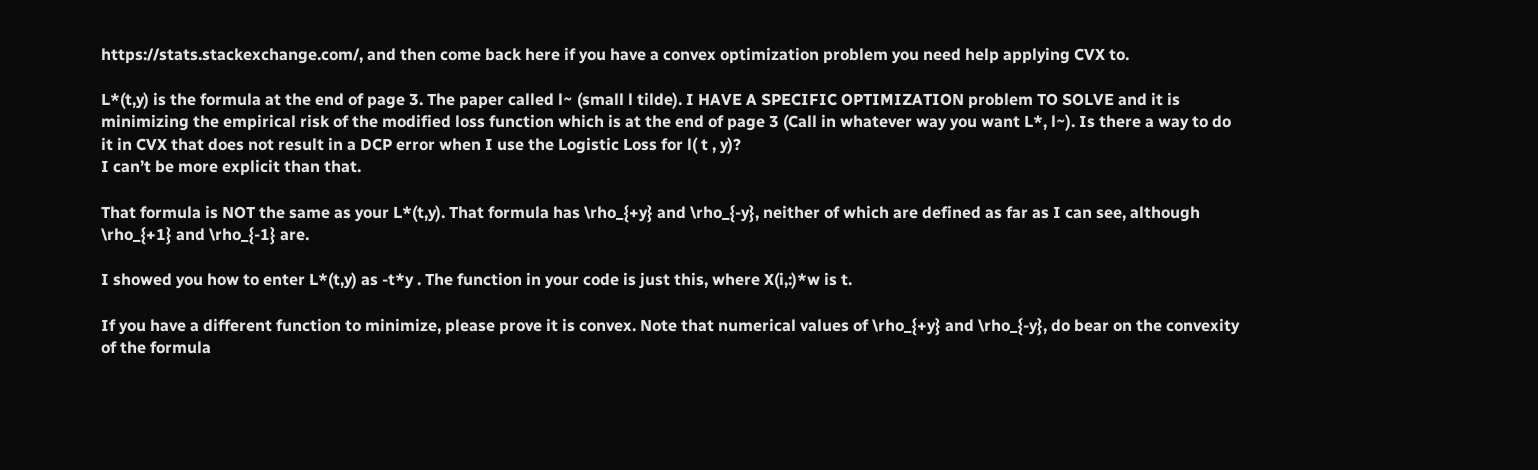https://stats.stackexchange.com/, and then come back here if you have a convex optimization problem you need help applying CVX to.

L*(t,y) is the formula at the end of page 3. The paper called l~ (small l tilde). I HAVE A SPECIFIC OPTIMIZATION problem TO SOLVE and it is minimizing the empirical risk of the modified loss function which is at the end of page 3 (Call in whatever way you want L*, l~). Is there a way to do it in CVX that does not result in a DCP error when I use the Logistic Loss for l( t , y)?
I can’t be more explicit than that.

That formula is NOT the same as your L*(t,y). That formula has \rho_{+y} and \rho_{-y}, neither of which are defined as far as I can see, although \rho_{+1} and \rho_{-1} are.

I showed you how to enter L*(t,y) as -t*y . The function in your code is just this, where X(i,:)*w is t.

If you have a different function to minimize, please prove it is convex. Note that numerical values of \rho_{+y} and \rho_{-y}, do bear on the convexity of the formula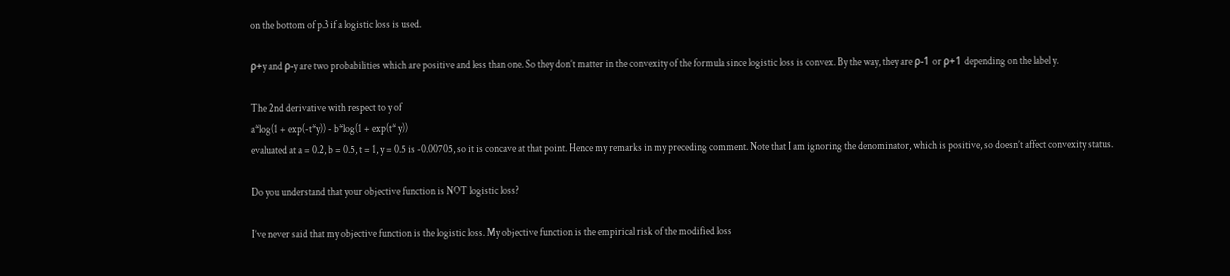on the bottom of p.3 if a logistic loss is used.

ρ+y and ρ-y are two probabilities which are positive and less than one. So they don’t matter in the convexity of the formula since logistic loss is convex. By the way, they are ρ-1 or ρ+1 depending on the label y.

The 2nd derivative with respect to y of
a*log(1 + exp(-t*y)) - b*log(1 + exp(t* y))
evaluated at a = 0.2, b = 0.5, t = 1, y = 0.5 is -0.00705, so it is concave at that point. Hence my remarks in my preceding comment. Note that I am ignoring the denominator, which is positive, so doesn’t affect convexity status.

Do you understand that your objective function is NOT logistic loss?

I’ve never said that my objective function is the logistic loss. My objective function is the empirical risk of the modified loss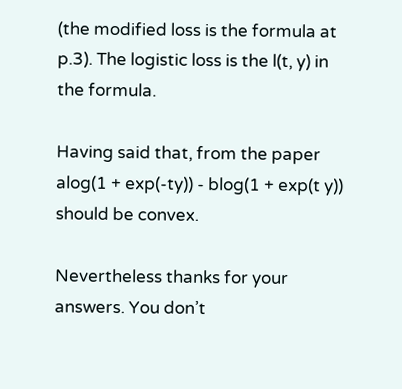(the modified loss is the formula at p.3). The logistic loss is the l(t, y) in the formula.

Having said that, from the paper alog(1 + exp(-ty)) - blog(1 + exp(t y)) should be convex.

Nevertheless thanks for your answers. You don’t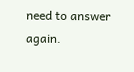need to answer again.